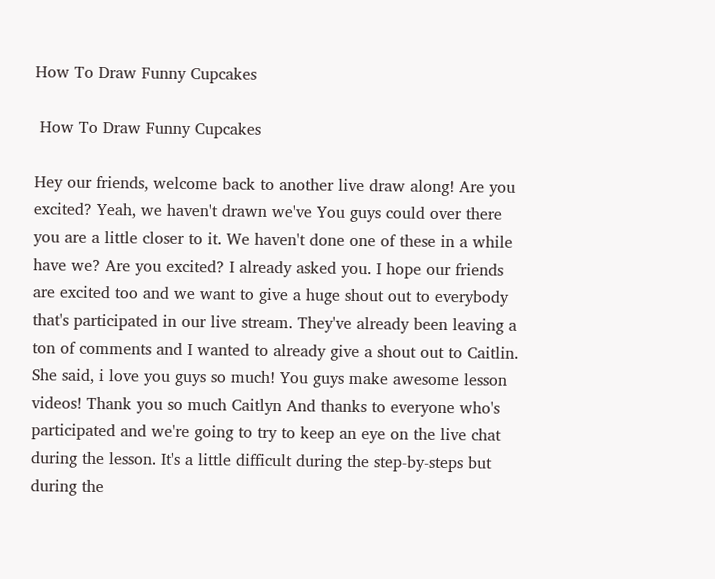How To Draw Funny Cupcakes

 How To Draw Funny Cupcakes

Hey our friends, welcome back to another live draw along! Are you excited? Yeah, we haven't drawn we've You guys could over there you are a little closer to it. We haven't done one of these in a while have we? Are you excited? I already asked you. I hope our friends are excited too and we want to give a huge shout out to everybody that's participated in our live stream. They've already been leaving a ton of comments and I wanted to already give a shout out to Caitlin. She said, i love you guys so much! You guys make awesome lesson videos! Thank you so much Caitlyn And thanks to everyone who's participated and we're going to try to keep an eye on the live chat during the lesson. It's a little difficult during the step-by-steps but during the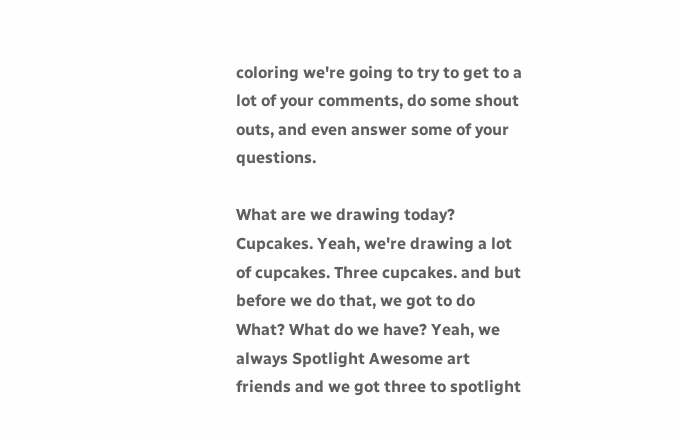coloring we're going to try to get to a lot of your comments, do some shout outs, and even answer some of your questions.

What are we drawing today? Cupcakes. Yeah, we're drawing a lot of cupcakes. Three cupcakes. and but before we do that, we got to do What? What do we have? Yeah, we always Spotlight Awesome art friends and we got three to spotlight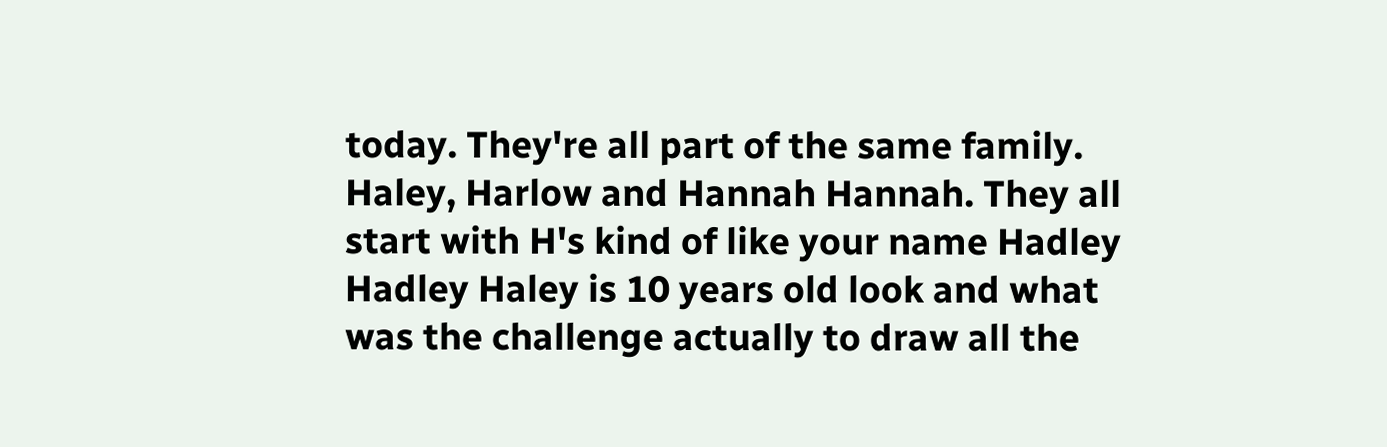today. They're all part of the same family. Haley, Harlow and Hannah Hannah. They all start with H's kind of like your name Hadley Hadley Haley is 10 years old look and what was the challenge actually to draw all the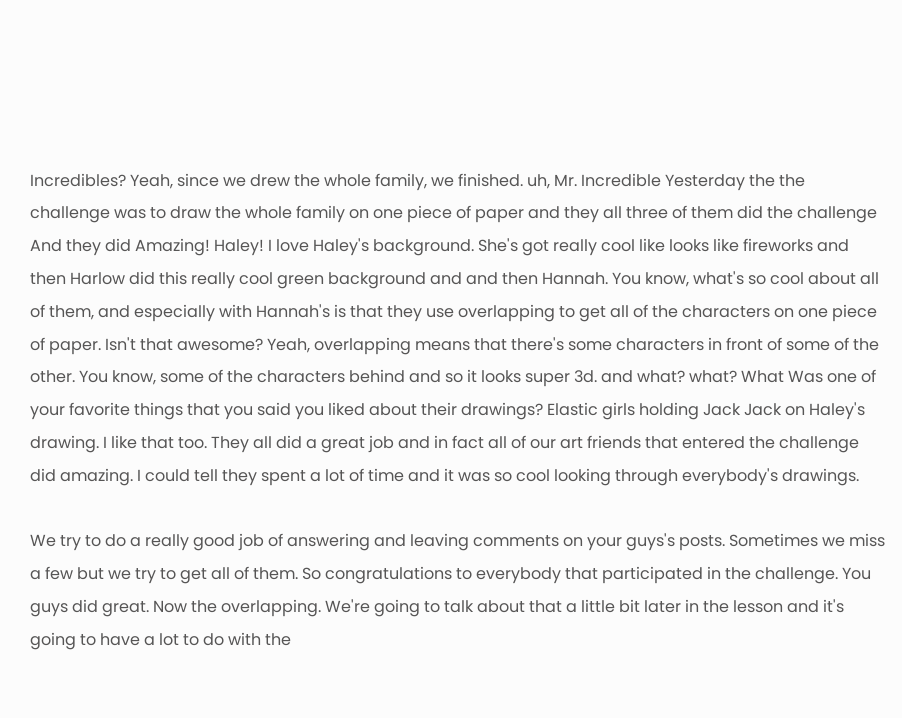Incredibles? Yeah, since we drew the whole family, we finished. uh, Mr. Incredible Yesterday the the challenge was to draw the whole family on one piece of paper and they all three of them did the challenge And they did Amazing! Haley! I love Haley's background. She's got really cool like looks like fireworks and then Harlow did this really cool green background and and then Hannah. You know, what's so cool about all of them, and especially with Hannah's is that they use overlapping to get all of the characters on one piece of paper. Isn't that awesome? Yeah, overlapping means that there's some characters in front of some of the other. You know, some of the characters behind and so it looks super 3d. and what? what? What Was one of your favorite things that you said you liked about their drawings? Elastic girls holding Jack Jack on Haley's drawing. I like that too. They all did a great job and in fact all of our art friends that entered the challenge did amazing. I could tell they spent a lot of time and it was so cool looking through everybody's drawings.

We try to do a really good job of answering and leaving comments on your guys's posts. Sometimes we miss a few but we try to get all of them. So congratulations to everybody that participated in the challenge. You guys did great. Now the overlapping. We're going to talk about that a little bit later in the lesson and it's going to have a lot to do with the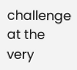challenge at the very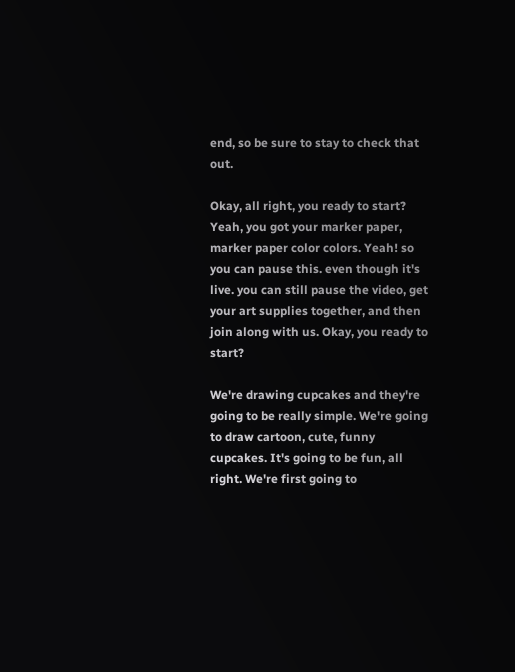end, so be sure to stay to check that out.

Okay, all right, you ready to start? Yeah, you got your marker paper, marker paper color colors. Yeah! so you can pause this. even though it's live. you can still pause the video, get your art supplies together, and then join along with us. Okay, you ready to start?

We're drawing cupcakes and they're going to be really simple. We're going to draw cartoon, cute, funny cupcakes. It's going to be fun, all right. We're first going to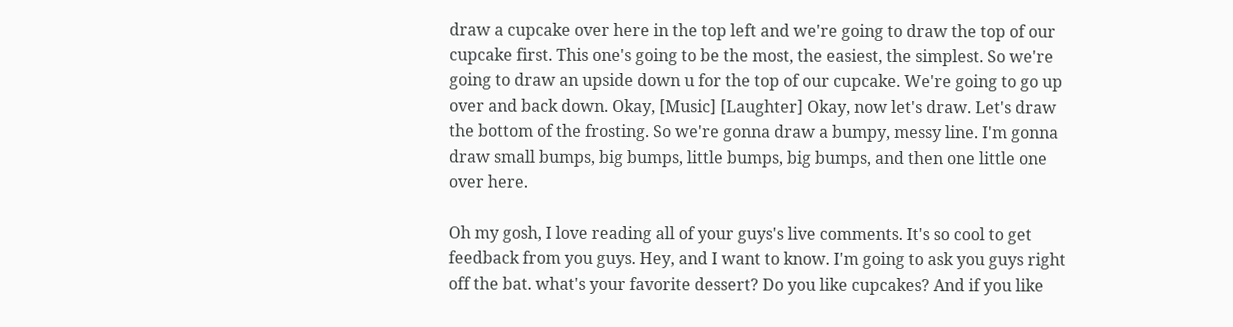draw a cupcake over here in the top left and we're going to draw the top of our cupcake first. This one's going to be the most, the easiest, the simplest. So we're going to draw an upside down u for the top of our cupcake. We're going to go up over and back down. Okay, [Music] [Laughter] Okay, now let's draw. Let's draw the bottom of the frosting. So we're gonna draw a bumpy, messy line. I'm gonna draw small bumps, big bumps, little bumps, big bumps, and then one little one over here.

Oh my gosh, I love reading all of your guys's live comments. It's so cool to get feedback from you guys. Hey, and I want to know. I'm going to ask you guys right off the bat. what's your favorite dessert? Do you like cupcakes? And if you like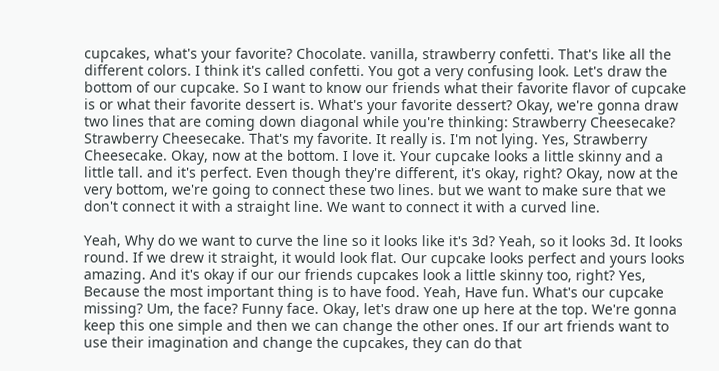cupcakes, what's your favorite? Chocolate. vanilla, strawberry confetti. That's like all the different colors. I think it's called confetti. You got a very confusing look. Let's draw the bottom of our cupcake. So I want to know our friends what their favorite flavor of cupcake is or what their favorite dessert is. What's your favorite dessert? Okay, we're gonna draw two lines that are coming down diagonal while you're thinking: Strawberry Cheesecake? Strawberry Cheesecake. That's my favorite. It really is. I'm not lying. Yes, Strawberry Cheesecake. Okay, now at the bottom. I love it. Your cupcake looks a little skinny and a little tall. and it's perfect. Even though they're different, it's okay, right? Okay, now at the very bottom, we're going to connect these two lines. but we want to make sure that we don't connect it with a straight line. We want to connect it with a curved line.

Yeah, Why do we want to curve the line so it looks like it's 3d? Yeah, so it looks 3d. It looks round. If we drew it straight, it would look flat. Our cupcake looks perfect and yours looks amazing. And it's okay if our our friends cupcakes look a little skinny too, right? Yes, Because the most important thing is to have food. Yeah, Have fun. What's our cupcake missing? Um, the face? Funny face. Okay, let's draw one up here at the top. We're gonna keep this one simple and then we can change the other ones. If our art friends want to use their imagination and change the cupcakes, they can do that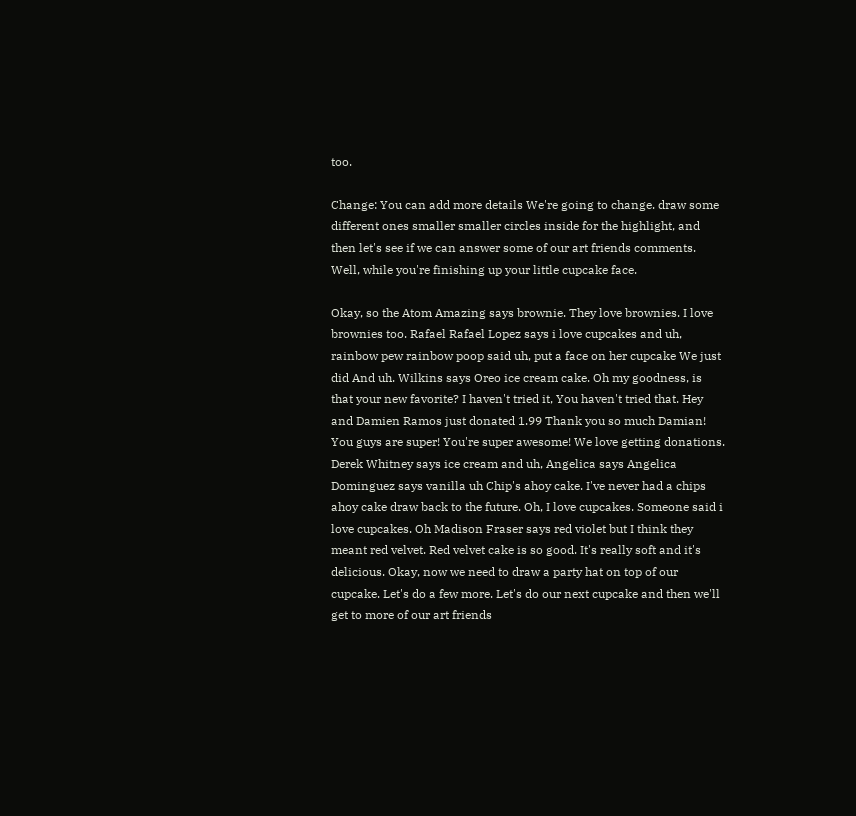too.

Change: You can add more details We're going to change. draw some different ones smaller smaller circles inside for the highlight, and then let's see if we can answer some of our art friends comments. Well, while you're finishing up your little cupcake face.

Okay, so the Atom Amazing says brownie. They love brownies. I love brownies too. Rafael Rafael Lopez says i love cupcakes and uh, rainbow pew rainbow poop said uh, put a face on her cupcake We just did And uh. Wilkins says Oreo ice cream cake. Oh my goodness, is that your new favorite? I haven't tried it, You haven't tried that. Hey and Damien Ramos just donated 1.99 Thank you so much Damian! You guys are super! You're super awesome! We love getting donations. Derek Whitney says ice cream and uh, Angelica says Angelica Dominguez says vanilla uh Chip's ahoy cake. I've never had a chips ahoy cake draw back to the future. Oh, I love cupcakes. Someone said i love cupcakes. Oh Madison Fraser says red violet but I think they meant red velvet. Red velvet cake is so good. It's really soft and it's delicious. Okay, now we need to draw a party hat on top of our cupcake. Let's do a few more. Let's do our next cupcake and then we'll get to more of our art friends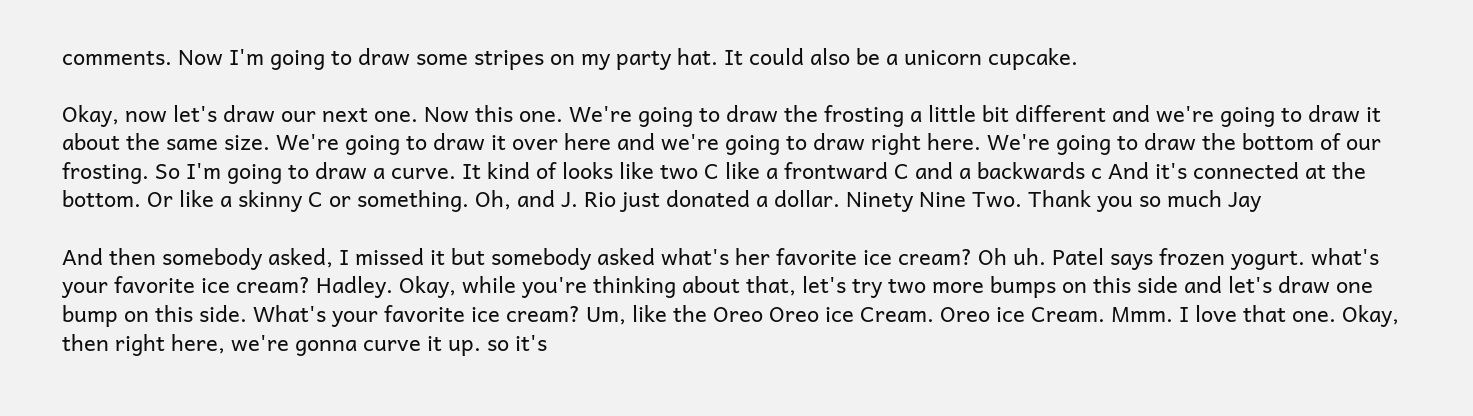comments. Now I'm going to draw some stripes on my party hat. It could also be a unicorn cupcake.

Okay, now let's draw our next one. Now this one. We're going to draw the frosting a little bit different and we're going to draw it about the same size. We're going to draw it over here and we're going to draw right here. We're going to draw the bottom of our frosting. So I'm going to draw a curve. It kind of looks like two C like a frontward C and a backwards c And it's connected at the bottom. Or like a skinny C or something. Oh, and J. Rio just donated a dollar. Ninety Nine Two. Thank you so much Jay

And then somebody asked, I missed it but somebody asked what's her favorite ice cream? Oh uh. Patel says frozen yogurt. what's your favorite ice cream? Hadley. Okay, while you're thinking about that, let's try two more bumps on this side and let's draw one bump on this side. What's your favorite ice cream? Um, like the Oreo Oreo ice Cream. Oreo ice Cream. Mmm. I love that one. Okay, then right here, we're gonna curve it up. so it's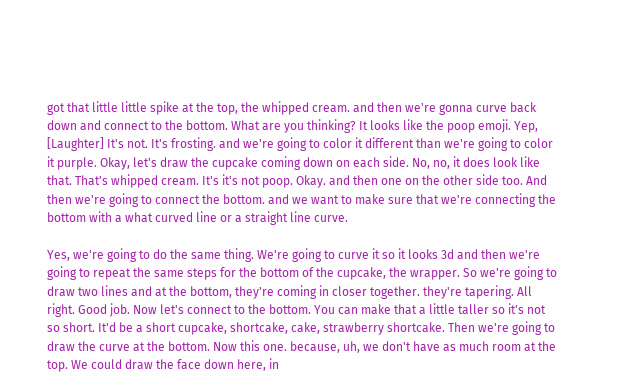got that little little spike at the top, the whipped cream. and then we're gonna curve back down and connect to the bottom. What are you thinking? It looks like the poop emoji. Yep, [Laughter] It's not. It's frosting. and we're going to color it different than we're going to color it purple. Okay, let's draw the cupcake coming down on each side. No, no, it does look like that. That's whipped cream. It's it's not poop. Okay. and then one on the other side too. And then we're going to connect the bottom. and we want to make sure that we're connecting the bottom with a what curved line or a straight line curve.

Yes, we're going to do the same thing. We're going to curve it so it looks 3d and then we're going to repeat the same steps for the bottom of the cupcake, the wrapper. So we're going to draw two lines and at the bottom, they're coming in closer together. they're tapering. All right. Good job. Now let's connect to the bottom. You can make that a little taller so it's not so short. It'd be a short cupcake, shortcake, cake, strawberry shortcake. Then we're going to draw the curve at the bottom. Now this one. because, uh, we don't have as much room at the top. We could draw the face down here, in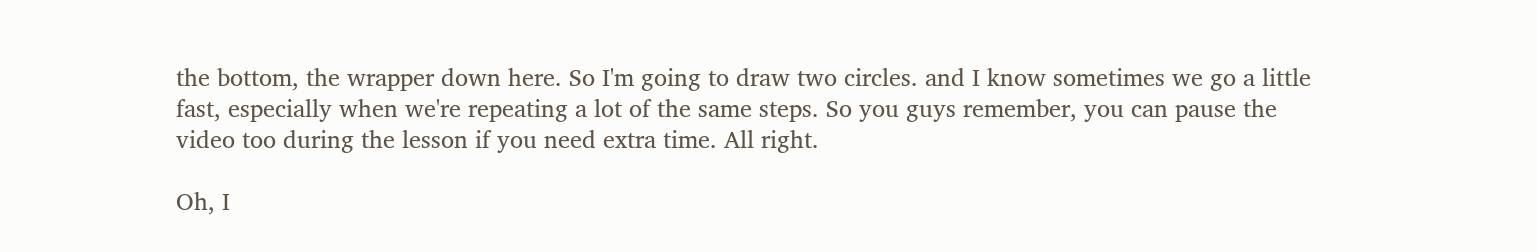the bottom, the wrapper down here. So I'm going to draw two circles. and I know sometimes we go a little fast, especially when we're repeating a lot of the same steps. So you guys remember, you can pause the video too during the lesson if you need extra time. All right.

Oh, I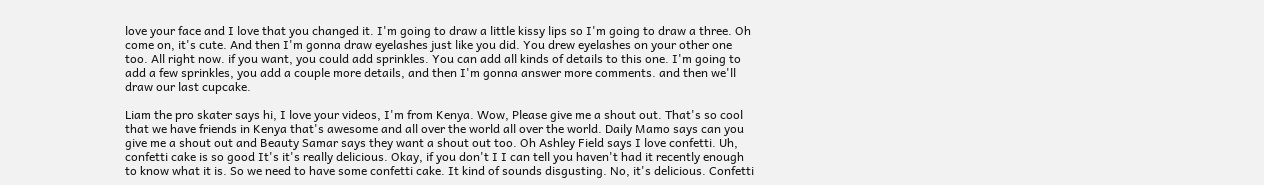love your face and I love that you changed it. I'm going to draw a little kissy lips so I'm going to draw a three. Oh come on, it's cute. And then I'm gonna draw eyelashes just like you did. You drew eyelashes on your other one too. All right now. if you want, you could add sprinkles. You can add all kinds of details to this one. I'm going to add a few sprinkles, you add a couple more details, and then I'm gonna answer more comments. and then we'll draw our last cupcake.

Liam the pro skater says hi, I love your videos, I'm from Kenya. Wow, Please give me a shout out. That's so cool that we have friends in Kenya that's awesome and all over the world all over the world. Daily Mamo says can you give me a shout out and Beauty Samar says they want a shout out too. Oh Ashley Field says I love confetti. Uh, confetti cake is so good It's it's really delicious. Okay, if you don't I I can tell you haven't had it recently enough to know what it is. So we need to have some confetti cake. It kind of sounds disgusting. No, it's delicious. Confetti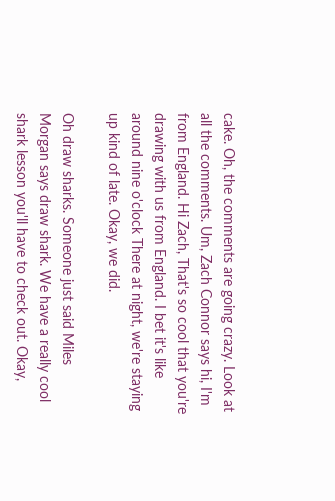cake. Oh, the comments are going crazy. Look at all the comments. Um, Zach Connor says hi, I'm from England. Hi Zach, That's so cool that you're drawing with us from England. I bet it's like around nine o'clock There at night, we're staying up kind of late. Okay, we did.

Oh draw sharks. Someone just said Miles Morgan says draw shark. We have a really cool shark lesson you'll have to check out. Okay,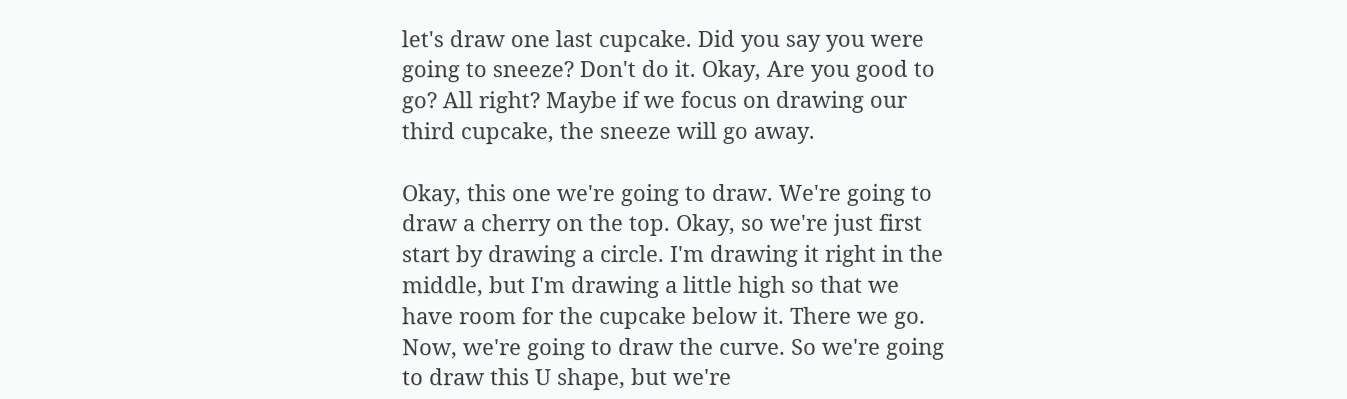let's draw one last cupcake. Did you say you were going to sneeze? Don't do it. Okay, Are you good to go? All right? Maybe if we focus on drawing our third cupcake, the sneeze will go away.

Okay, this one we're going to draw. We're going to draw a cherry on the top. Okay, so we're just first start by drawing a circle. I'm drawing it right in the middle, but I'm drawing a little high so that we have room for the cupcake below it. There we go. Now, we're going to draw the curve. So we're going to draw this U shape, but we're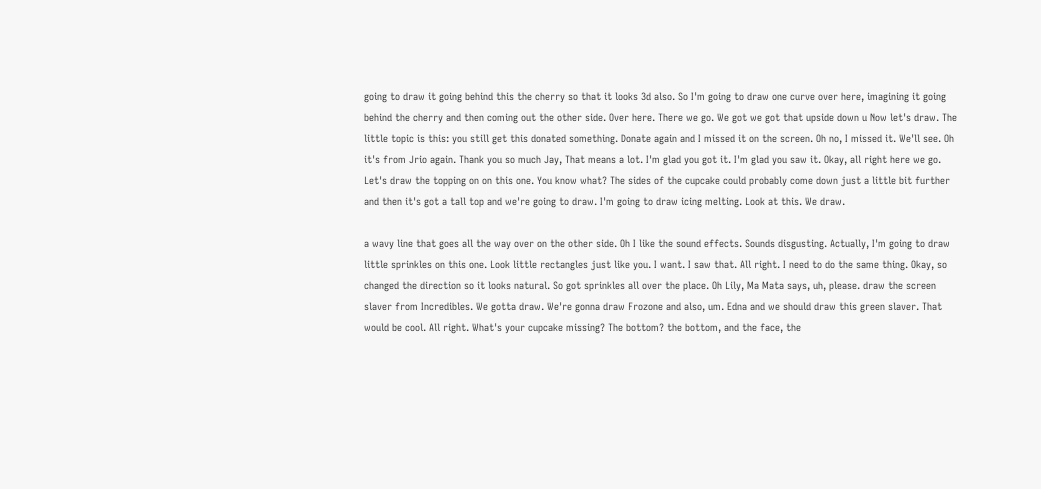going to draw it going behind this the cherry so that it looks 3d also. So I'm going to draw one curve over here, imagining it going behind the cherry and then coming out the other side. Over here. There we go. We got we got that upside down u Now let's draw. The little topic is this: you still get this donated something. Donate again and I missed it on the screen. Oh no, I missed it. We'll see. Oh it's from Jrio again. Thank you so much Jay, That means a lot. I'm glad you got it. I'm glad you saw it. Okay, all right here we go. Let's draw the topping on on this one. You know what? The sides of the cupcake could probably come down just a little bit further and then it's got a tall top and we're going to draw. I'm going to draw icing melting. Look at this. We draw.

a wavy line that goes all the way over on the other side. Oh I like the sound effects. Sounds disgusting. Actually, I'm going to draw little sprinkles on this one. Look little rectangles just like you. I want. I saw that. All right. I need to do the same thing. Okay, so changed the direction so it looks natural. So got sprinkles all over the place. Oh Lily, Ma Mata says, uh, please. draw the screen slaver from Incredibles. We gotta draw. We're gonna draw Frozone and also, um. Edna and we should draw this green slaver. That would be cool. All right. What's your cupcake missing? The bottom? the bottom, and the face, the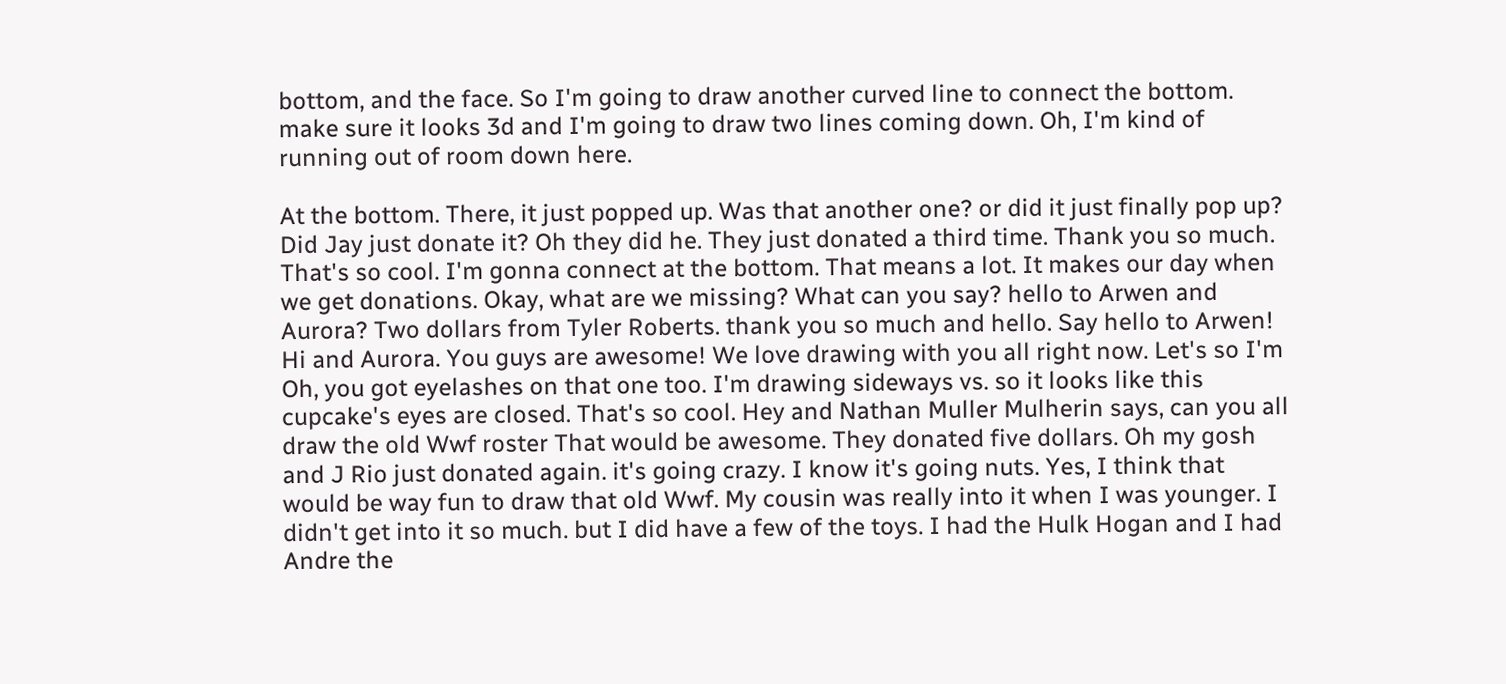bottom, and the face. So I'm going to draw another curved line to connect the bottom. make sure it looks 3d and I'm going to draw two lines coming down. Oh, I'm kind of running out of room down here.

At the bottom. There, it just popped up. Was that another one? or did it just finally pop up? Did Jay just donate it? Oh they did he. They just donated a third time. Thank you so much. That's so cool. I'm gonna connect at the bottom. That means a lot. It makes our day when we get donations. Okay, what are we missing? What can you say? hello to Arwen and Aurora? Two dollars from Tyler Roberts. thank you so much and hello. Say hello to Arwen! Hi and Aurora. You guys are awesome! We love drawing with you all right now. Let's so I'm Oh, you got eyelashes on that one too. I'm drawing sideways vs. so it looks like this cupcake's eyes are closed. That's so cool. Hey and Nathan Muller Mulherin says, can you all draw the old Wwf roster That would be awesome. They donated five dollars. Oh my gosh and J Rio just donated again. it's going crazy. I know it's going nuts. Yes, I think that would be way fun to draw that old Wwf. My cousin was really into it when I was younger. I didn't get into it so much. but I did have a few of the toys. I had the Hulk Hogan and I had Andre the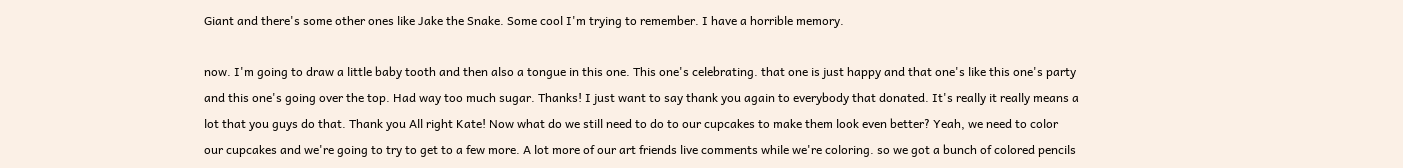Giant and there's some other ones like Jake the Snake. Some cool I'm trying to remember. I have a horrible memory.

now. I'm going to draw a little baby tooth and then also a tongue in this one. This one's celebrating. that one is just happy and that one's like this one's party and this one's going over the top. Had way too much sugar. Thanks! I just want to say thank you again to everybody that donated. It's really it really means a lot that you guys do that. Thank you All right Kate! Now what do we still need to do to our cupcakes to make them look even better? Yeah, we need to color our cupcakes and we're going to try to get to a few more. A lot more of our art friends live comments while we're coloring. so we got a bunch of colored pencils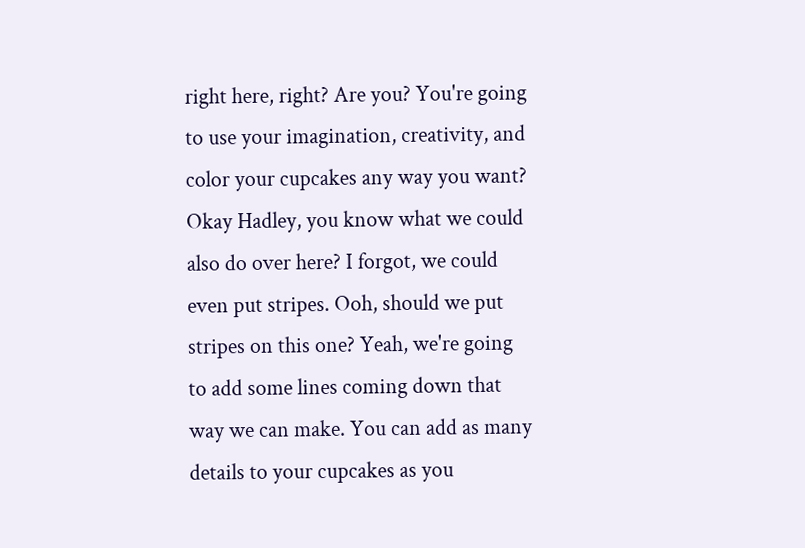right here, right? Are you? You're going to use your imagination, creativity, and color your cupcakes any way you want? Okay Hadley, you know what we could also do over here? I forgot, we could even put stripes. Ooh, should we put stripes on this one? Yeah, we're going to add some lines coming down that way we can make. You can add as many details to your cupcakes as you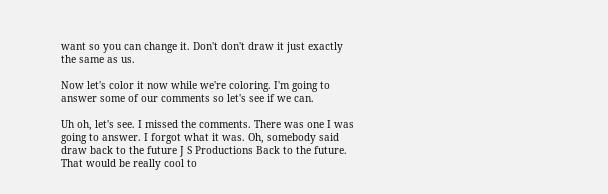want so you can change it. Don't don't draw it just exactly the same as us.

Now let's color it now while we're coloring. I'm going to answer some of our comments so let's see if we can.

Uh oh, let's see. I missed the comments. There was one I was going to answer. I forgot what it was. Oh, somebody said draw back to the future J S Productions Back to the future. That would be really cool to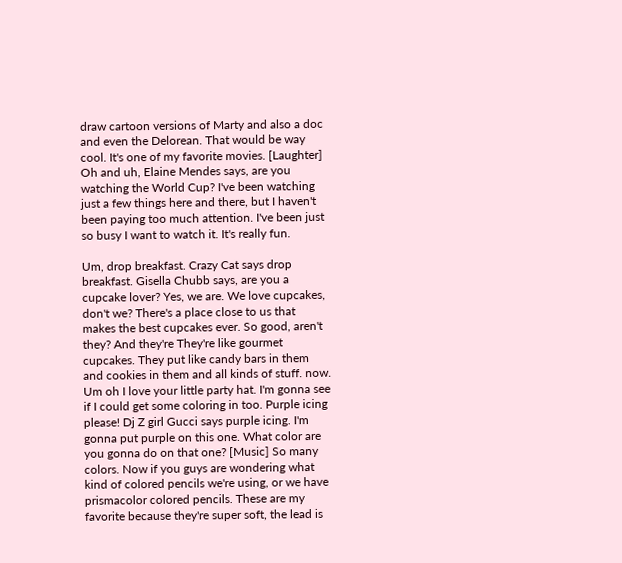draw cartoon versions of Marty and also a doc and even the Delorean. That would be way cool. It's one of my favorite movies. [Laughter] Oh and uh, Elaine Mendes says, are you watching the World Cup? I've been watching just a few things here and there, but I haven't been paying too much attention. I've been just so busy I want to watch it. It's really fun.

Um, drop breakfast. Crazy Cat says drop breakfast. Gisella Chubb says, are you a cupcake lover? Yes, we are. We love cupcakes, don't we? There's a place close to us that makes the best cupcakes ever. So good, aren't they? And they're They're like gourmet cupcakes. They put like candy bars in them and cookies in them and all kinds of stuff. now. Um oh I love your little party hat. I'm gonna see if I could get some coloring in too. Purple icing please! Dj Z girl Gucci says purple icing. I'm gonna put purple on this one. What color are you gonna do on that one? [Music] So many colors. Now if you guys are wondering what kind of colored pencils we're using, or we have prismacolor colored pencils. These are my favorite because they're super soft, the lead is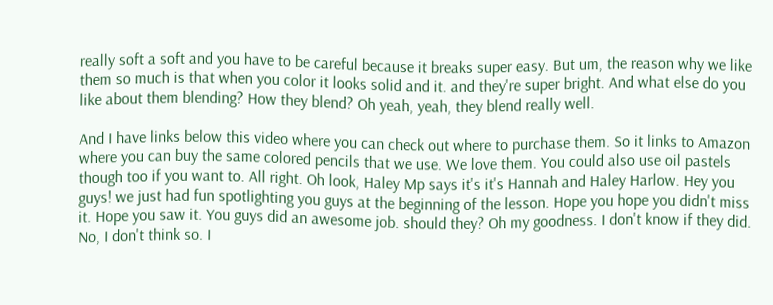really soft a soft and you have to be careful because it breaks super easy. But um, the reason why we like them so much is that when you color it looks solid and it. and they're super bright. And what else do you like about them blending? How they blend? Oh yeah, yeah, they blend really well.

And I have links below this video where you can check out where to purchase them. So it links to Amazon where you can buy the same colored pencils that we use. We love them. You could also use oil pastels though too if you want to. All right. Oh look, Haley Mp says it's it's Hannah and Haley Harlow. Hey you guys! we just had fun spotlighting you guys at the beginning of the lesson. Hope you hope you didn't miss it. Hope you saw it. You guys did an awesome job. should they? Oh my goodness. I don't know if they did. No, I don't think so. I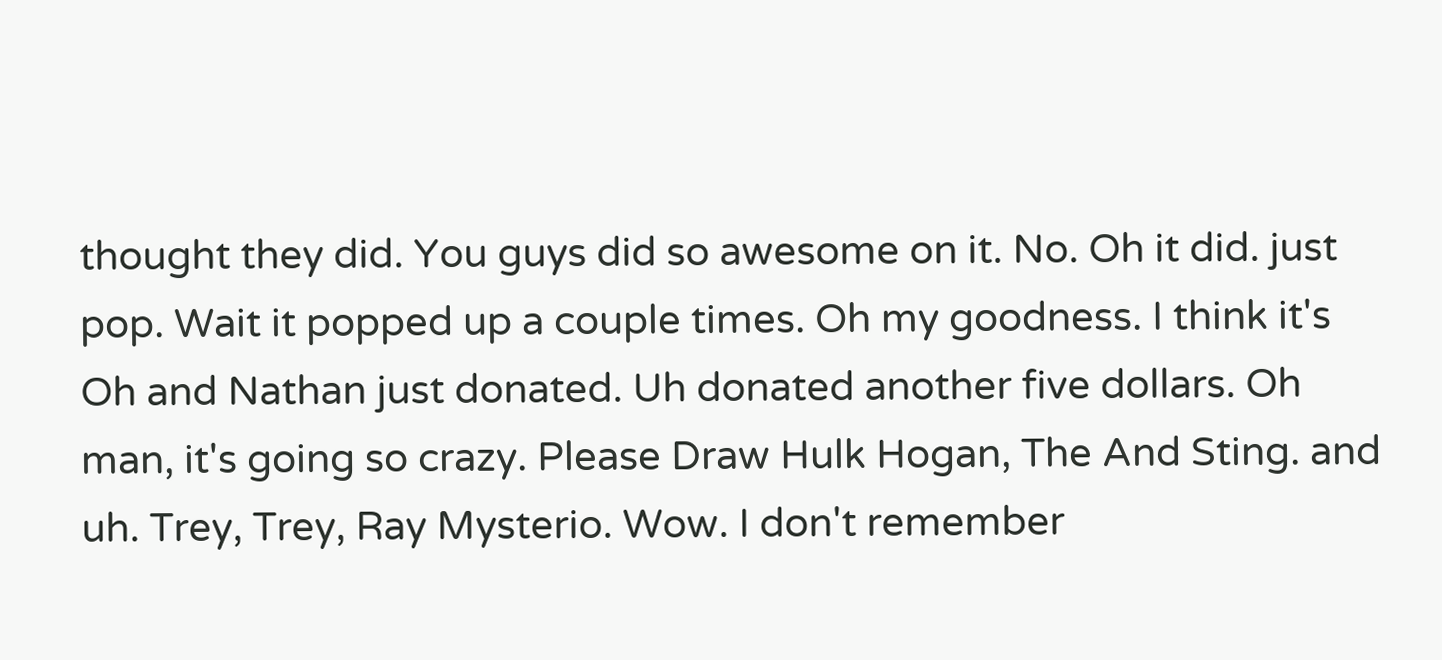thought they did. You guys did so awesome on it. No. Oh it did. just pop. Wait it popped up a couple times. Oh my goodness. I think it's Oh and Nathan just donated. Uh donated another five dollars. Oh man, it's going so crazy. Please Draw Hulk Hogan, The And Sting. and uh. Trey, Trey, Ray Mysterio. Wow. I don't remember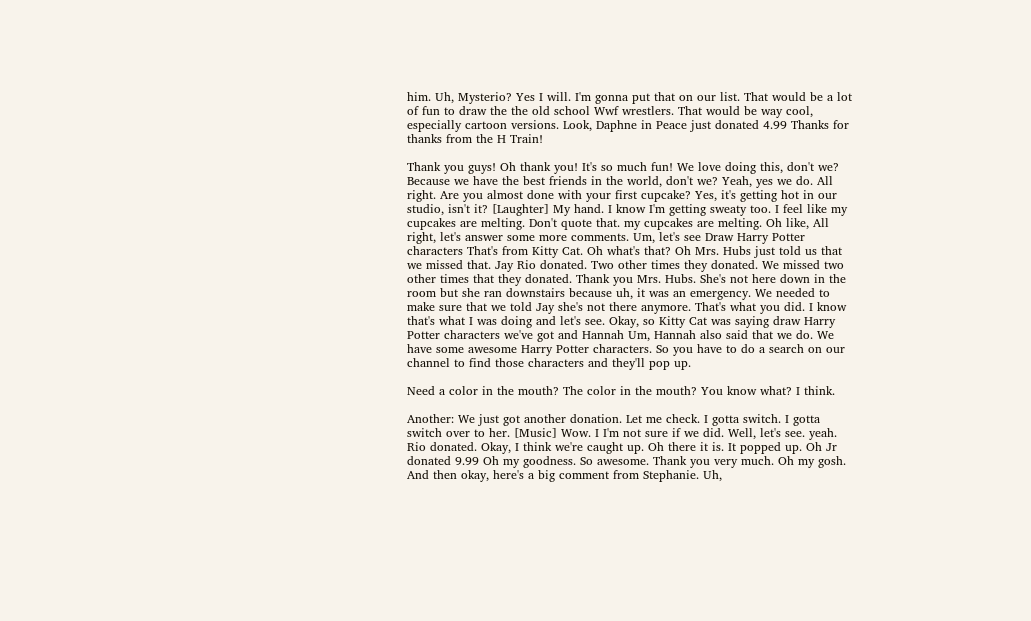him. Uh, Mysterio? Yes I will. I'm gonna put that on our list. That would be a lot of fun to draw the the old school Wwf wrestlers. That would be way cool, especially cartoon versions. Look, Daphne in Peace just donated 4.99 Thanks for thanks from the H Train!

Thank you guys! Oh thank you! It's so much fun! We love doing this, don't we? Because we have the best friends in the world, don't we? Yeah, yes we do. All right. Are you almost done with your first cupcake? Yes, it's getting hot in our studio, isn't it? [Laughter] My hand. I know I'm getting sweaty too. I feel like my cupcakes are melting. Don't quote that. my cupcakes are melting. Oh like, All right, let's answer some more comments. Um, let's see Draw Harry Potter characters That's from Kitty Cat. Oh what's that? Oh Mrs. Hubs just told us that we missed that. Jay Rio donated. Two other times they donated. We missed two other times that they donated. Thank you Mrs. Hubs. She's not here down in the room but she ran downstairs because uh, it was an emergency. We needed to make sure that we told Jay she's not there anymore. That's what you did. I know that's what I was doing and let's see. Okay, so Kitty Cat was saying draw Harry Potter characters we've got and Hannah Um, Hannah also said that we do. We have some awesome Harry Potter characters. So you have to do a search on our channel to find those characters and they'll pop up.

Need a color in the mouth? The color in the mouth? You know what? I think.

Another: We just got another donation. Let me check. I gotta switch. I gotta switch over to her. [Music] Wow. I I'm not sure if we did. Well, let's see. yeah. Rio donated. Okay, I think we're caught up. Oh there it is. It popped up. Oh Jr donated 9.99 Oh my goodness. So awesome. Thank you very much. Oh my gosh. And then okay, here's a big comment from Stephanie. Uh,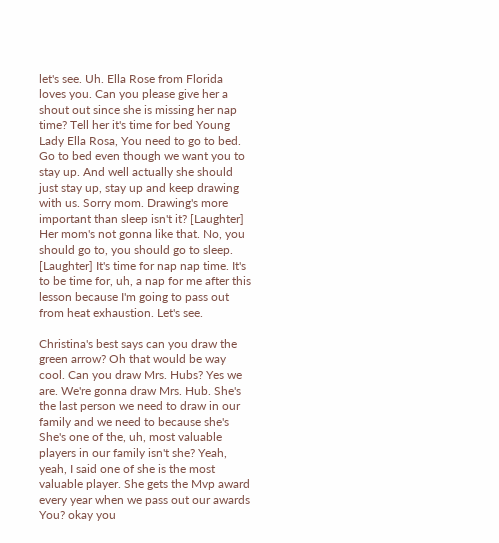let's see. Uh. Ella Rose from Florida loves you. Can you please give her a shout out since she is missing her nap time? Tell her it's time for bed Young Lady Ella Rosa, You need to go to bed. Go to bed even though we want you to stay up. And well actually she should just stay up, stay up and keep drawing with us. Sorry mom. Drawing's more important than sleep isn't it? [Laughter] Her mom's not gonna like that. No, you should go to, you should go to sleep. [Laughter] It's time for nap nap time. It's to be time for, uh, a nap for me after this lesson because I'm going to pass out from heat exhaustion. Let's see.

Christina's best says can you draw the green arrow? Oh that would be way cool. Can you draw Mrs. Hubs? Yes we are. We're gonna draw Mrs. Hub. She's the last person we need to draw in our family and we need to because she's She's one of the, uh, most valuable players in our family isn't she? Yeah, yeah, I said one of she is the most valuable player. She gets the Mvp award every year when we pass out our awards You? okay you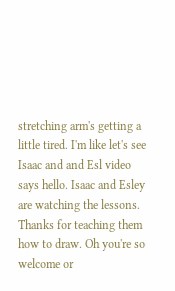stretching arm's getting a little tired. I'm like let's see Isaac and and Esl video says hello. Isaac and Esley are watching the lessons. Thanks for teaching them how to draw. Oh you're so welcome or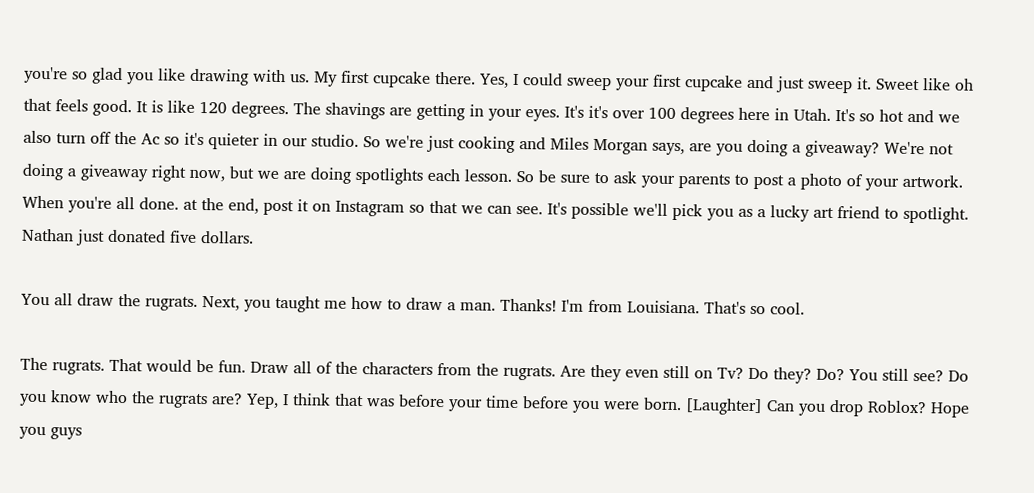you're so glad you like drawing with us. My first cupcake there. Yes, I could sweep your first cupcake and just sweep it. Sweet like oh that feels good. It is like 120 degrees. The shavings are getting in your eyes. It's it's over 100 degrees here in Utah. It's so hot and we also turn off the Ac so it's quieter in our studio. So we're just cooking and Miles Morgan says, are you doing a giveaway? We're not doing a giveaway right now, but we are doing spotlights each lesson. So be sure to ask your parents to post a photo of your artwork. When you're all done. at the end, post it on Instagram so that we can see. It's possible we'll pick you as a lucky art friend to spotlight. Nathan just donated five dollars.

You all draw the rugrats. Next, you taught me how to draw a man. Thanks! I'm from Louisiana. That's so cool.

The rugrats. That would be fun. Draw all of the characters from the rugrats. Are they even still on Tv? Do they? Do? You still see? Do you know who the rugrats are? Yep, I think that was before your time before you were born. [Laughter] Can you drop Roblox? Hope you guys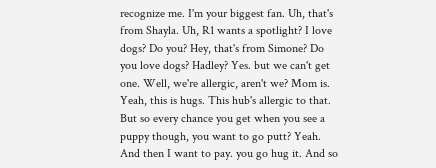recognize me. I'm your biggest fan. Uh, that's from Shayla. Uh, R1 wants a spotlight? I love dogs? Do you? Hey, that's from Simone? Do you love dogs? Hadley? Yes. but we can't get one. Well, we're allergic, aren't we? Mom is. Yeah, this is hugs. This hub's allergic to that. But so every chance you get when you see a puppy though, you want to go putt? Yeah. And then I want to pay. you go hug it. And so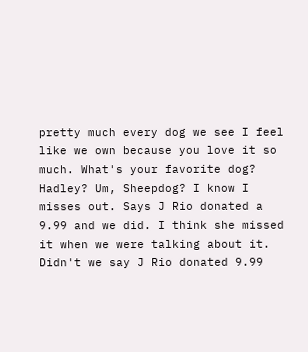pretty much every dog we see I feel like we own because you love it so much. What's your favorite dog? Hadley? Um, Sheepdog? I know I misses out. Says J Rio donated a 9.99 and we did. I think she missed it when we were talking about it. Didn't we say J Rio donated 9.99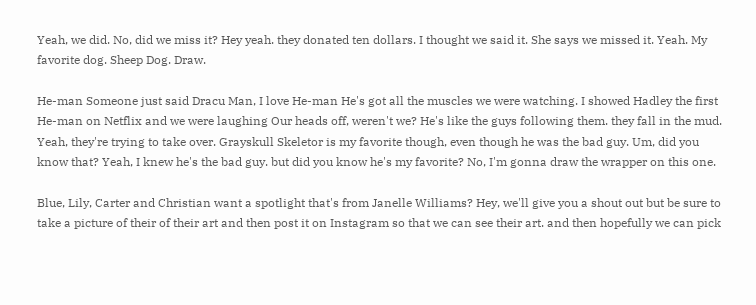Yeah, we did. No, did we miss it? Hey yeah. they donated ten dollars. I thought we said it. She says we missed it. Yeah. My favorite dog. Sheep Dog. Draw.

He-man Someone just said Dracu Man, I love He-man He's got all the muscles we were watching. I showed Hadley the first He-man on Netflix and we were laughing Our heads off, weren't we? He's like the guys following them. they fall in the mud. Yeah, they're trying to take over. Grayskull Skeletor is my favorite though, even though he was the bad guy. Um, did you know that? Yeah, I knew he's the bad guy. but did you know he's my favorite? No, I'm gonna draw the wrapper on this one.

Blue, Lily, Carter and Christian want a spotlight that's from Janelle Williams? Hey, we'll give you a shout out but be sure to take a picture of their of their art and then post it on Instagram so that we can see their art. and then hopefully we can pick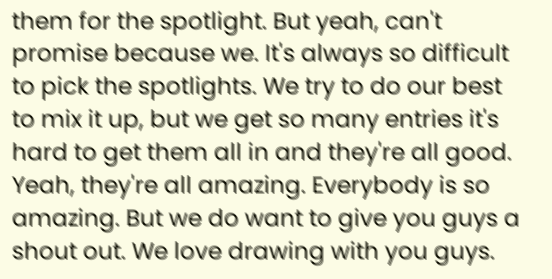them for the spotlight. But yeah, can't promise because we. It's always so difficult to pick the spotlights. We try to do our best to mix it up, but we get so many entries it's hard to get them all in and they're all good. Yeah, they're all amazing. Everybody is so amazing. But we do want to give you guys a shout out. We love drawing with you guys.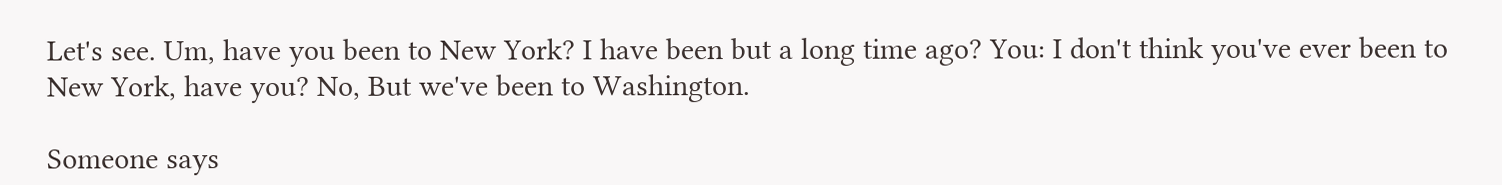Let's see. Um, have you been to New York? I have been but a long time ago? You: I don't think you've ever been to New York, have you? No, But we've been to Washington.

Someone says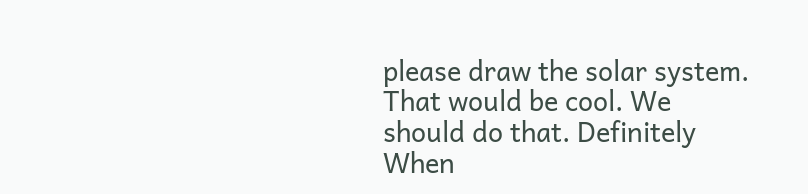please draw the solar system. That would be cool. We should do that. Definitely When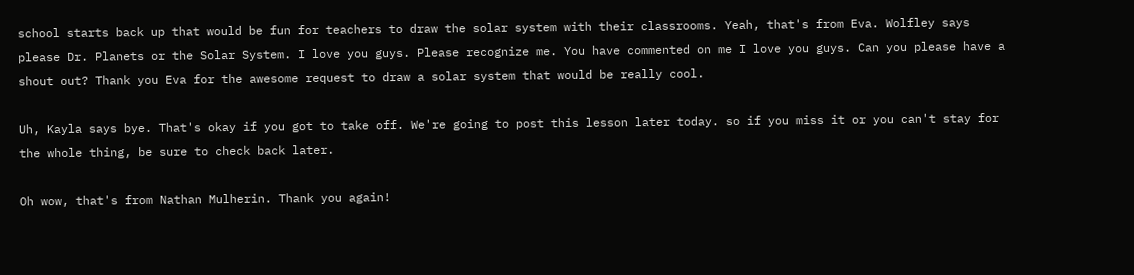school starts back up that would be fun for teachers to draw the solar system with their classrooms. Yeah, that's from Eva. Wolfley says please Dr. Planets or the Solar System. I love you guys. Please recognize me. You have commented on me I love you guys. Can you please have a shout out? Thank you Eva for the awesome request to draw a solar system that would be really cool.

Uh, Kayla says bye. That's okay if you got to take off. We're going to post this lesson later today. so if you miss it or you can't stay for the whole thing, be sure to check back later.

Oh wow, that's from Nathan Mulherin. Thank you again!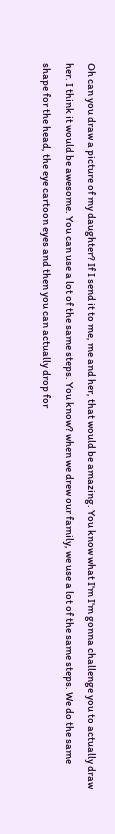Oh can you draw a picture of my daughter? If I send it to me, me and her, that would be amazing. You know what I'm I'm gonna challenge you to actually draw her. I think it would be awesome. You can use a lot of the same steps. You know? when we drew our family, we use a lot of the same steps. We do the same shape for the head, the eye cartoon eyes and then you can actually drop for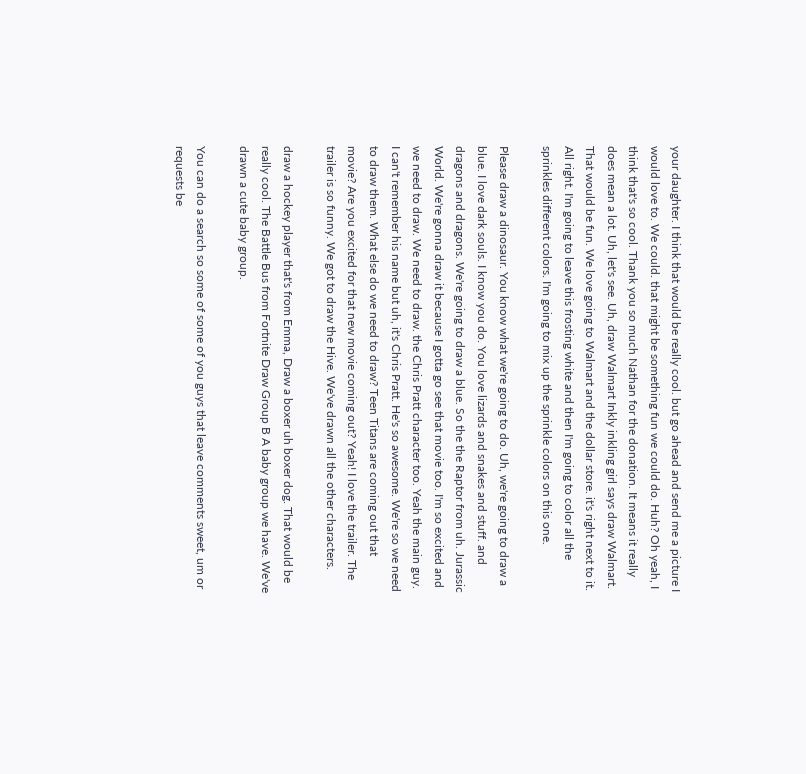your daughter. I think that would be really cool. but go ahead and send me a picture I would love to. We could. that might be something fun we could do. Huh? Oh yeah, I think that's so cool. Thank you so much Nathan for the donation. It means it really does mean a lot. Uh, let's see. Uh, draw Walmart Inkly inkling girl says draw Walmart. That would be fun. We love going to Walmart and the dollar store. it's right next to it. All right. I'm going to leave this frosting white and then I'm going to color all the sprinkles different colors. I'm going to mix up the sprinkle colors on this one.

Please draw a dinosaur. You know what we're going to do. Uh, we're going to draw a blue. I love dark souls. I know you do. You love lizards and snakes and stuff. and dragons and dragons. We're going to draw a blue. So the the Raptor from uh. Jurassic World. We're gonna draw it because I gotta go see that movie too. I'm so excited and we need to draw. We need to draw. the Chris Pratt character too. Yeah the main guy. I can't remember his name but uh, it's Chris Pratt. He's so awesome. We're so we need to draw them. What else do we need to draw? Teen Titans are coming out that movie? Are you excited for that new movie coming out? Yeah! I love the trailer. The trailer is so funny. We got to draw the Hive. We've drawn all the other characters.

draw a hockey player that's from Emma, Draw a boxer uh boxer dog. That would be really cool. The Battle Bus from Fortnite Draw Group B A baby group we have. We've drawn a cute baby group.

You can do a search so some of some of you guys that leave comments sweet, um or requests be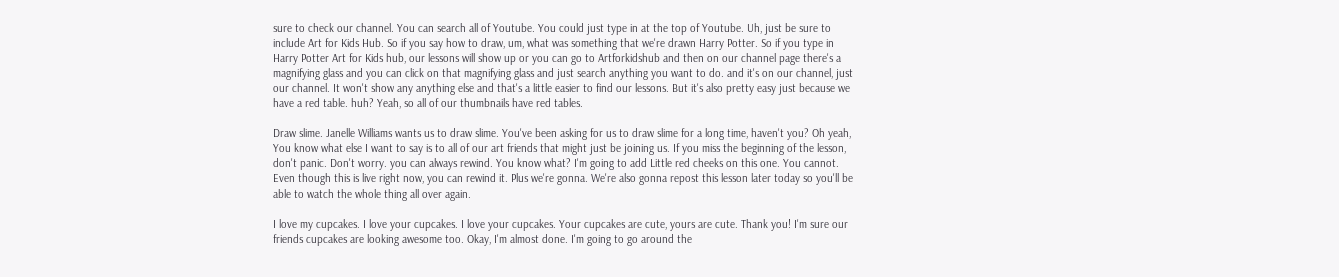sure to check our channel. You can search all of Youtube. You could just type in at the top of Youtube. Uh, just be sure to include Art for Kids Hub. So if you say how to draw, um, what was something that we're drawn Harry Potter. So if you type in Harry Potter Art for Kids hub, our lessons will show up or you can go to Artforkidshub and then on our channel page there's a magnifying glass and you can click on that magnifying glass and just search anything you want to do. and it's on our channel, just our channel. It won't show any anything else and that's a little easier to find our lessons. But it's also pretty easy just because we have a red table. huh? Yeah, so all of our thumbnails have red tables.

Draw slime. Janelle Williams wants us to draw slime. You've been asking for us to draw slime for a long time, haven't you? Oh yeah, You know what else I want to say is to all of our art friends that might just be joining us. If you miss the beginning of the lesson, don't panic. Don't worry. you can always rewind. You know what? I'm going to add Little red cheeks on this one. You cannot. Even though this is live right now, you can rewind it. Plus we're gonna. We're also gonna repost this lesson later today so you'll be able to watch the whole thing all over again.

I love my cupcakes. I love your cupcakes. I love your cupcakes. Your cupcakes are cute, yours are cute. Thank you! I'm sure our friends cupcakes are looking awesome too. Okay, I'm almost done. I'm going to go around the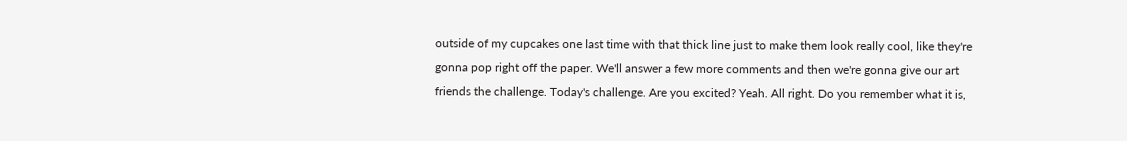outside of my cupcakes one last time with that thick line just to make them look really cool, like they're gonna pop right off the paper. We'll answer a few more comments and then we're gonna give our art friends the challenge. Today's challenge. Are you excited? Yeah. All right. Do you remember what it is,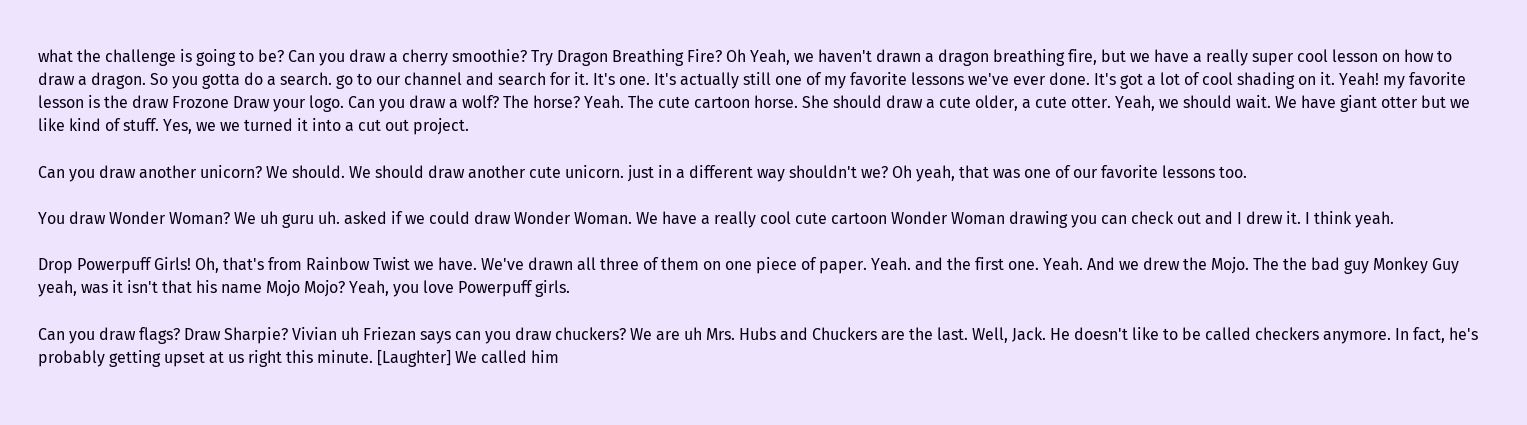what the challenge is going to be? Can you draw a cherry smoothie? Try Dragon Breathing Fire? Oh Yeah, we haven't drawn a dragon breathing fire, but we have a really super cool lesson on how to draw a dragon. So you gotta do a search. go to our channel and search for it. It's one. It's actually still one of my favorite lessons we've ever done. It's got a lot of cool shading on it. Yeah! my favorite lesson is the draw Frozone Draw your logo. Can you draw a wolf? The horse? Yeah. The cute cartoon horse. She should draw a cute older, a cute otter. Yeah, we should wait. We have giant otter but we like kind of stuff. Yes, we we turned it into a cut out project.

Can you draw another unicorn? We should. We should draw another cute unicorn. just in a different way shouldn't we? Oh yeah, that was one of our favorite lessons too.

You draw Wonder Woman? We uh guru uh. asked if we could draw Wonder Woman. We have a really cool cute cartoon Wonder Woman drawing you can check out and I drew it. I think yeah.

Drop Powerpuff Girls! Oh, that's from Rainbow Twist we have. We've drawn all three of them on one piece of paper. Yeah. and the first one. Yeah. And we drew the Mojo. The the bad guy Monkey Guy yeah, was it isn't that his name Mojo Mojo? Yeah, you love Powerpuff girls.

Can you draw flags? Draw Sharpie? Vivian uh Friezan says can you draw chuckers? We are uh Mrs. Hubs and Chuckers are the last. Well, Jack. He doesn't like to be called checkers anymore. In fact, he's probably getting upset at us right this minute. [Laughter] We called him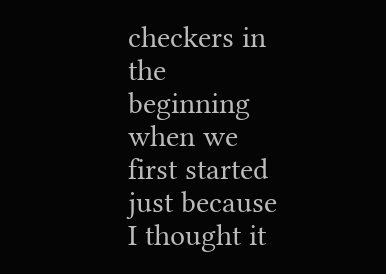checkers in the beginning when we first started just because I thought it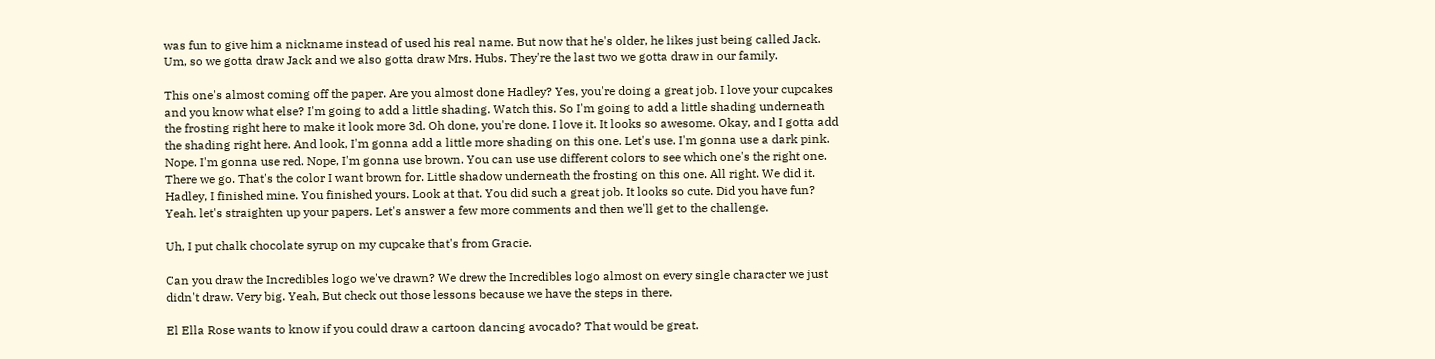was fun to give him a nickname instead of used his real name. But now that he's older, he likes just being called Jack. Um, so we gotta draw Jack and we also gotta draw Mrs. Hubs. They're the last two we gotta draw in our family.

This one's almost coming off the paper. Are you almost done Hadley? Yes, you're doing a great job. I love your cupcakes and you know what else? I'm going to add a little shading. Watch this. So I'm going to add a little shading underneath the frosting right here to make it look more 3d. Oh done, you're done. I love it. It looks so awesome. Okay, and I gotta add the shading right here. And look, I'm gonna add a little more shading on this one. Let's use. I'm gonna use a dark pink. Nope. I'm gonna use red. Nope, I'm gonna use brown. You can use use different colors to see which one's the right one. There we go. That's the color I want brown for. Little shadow underneath the frosting on this one. All right. We did it. Hadley, I finished mine. You finished yours. Look at that. You did such a great job. It looks so cute. Did you have fun? Yeah. let's straighten up your papers. Let's answer a few more comments and then we'll get to the challenge.

Uh, I put chalk chocolate syrup on my cupcake that's from Gracie.

Can you draw the Incredibles logo we've drawn? We drew the Incredibles logo almost on every single character we just didn't draw. Very big. Yeah, But check out those lessons because we have the steps in there.

El Ella Rose wants to know if you could draw a cartoon dancing avocado? That would be great.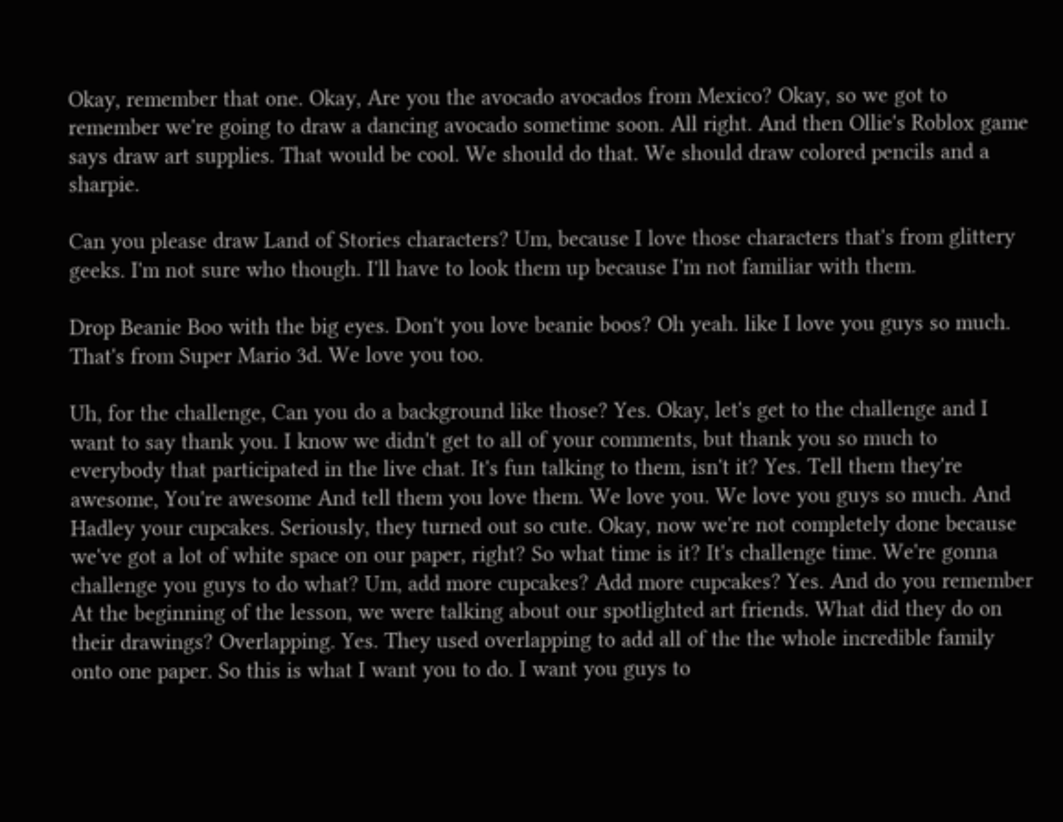Okay, remember that one. Okay, Are you the avocado avocados from Mexico? Okay, so we got to remember we're going to draw a dancing avocado sometime soon. All right. And then Ollie's Roblox game says draw art supplies. That would be cool. We should do that. We should draw colored pencils and a sharpie.

Can you please draw Land of Stories characters? Um, because I love those characters that's from glittery geeks. I'm not sure who though. I'll have to look them up because I'm not familiar with them.

Drop Beanie Boo with the big eyes. Don't you love beanie boos? Oh yeah. like I love you guys so much. That's from Super Mario 3d. We love you too.

Uh, for the challenge, Can you do a background like those? Yes. Okay, let's get to the challenge and I want to say thank you. I know we didn't get to all of your comments, but thank you so much to everybody that participated in the live chat. It's fun talking to them, isn't it? Yes. Tell them they're awesome, You're awesome And tell them you love them. We love you. We love you guys so much. And Hadley your cupcakes. Seriously, they turned out so cute. Okay, now we're not completely done because we've got a lot of white space on our paper, right? So what time is it? It's challenge time. We're gonna challenge you guys to do what? Um, add more cupcakes? Add more cupcakes? Yes. And do you remember At the beginning of the lesson, we were talking about our spotlighted art friends. What did they do on their drawings? Overlapping. Yes. They used overlapping to add all of the the whole incredible family onto one paper. So this is what I want you to do. I want you guys to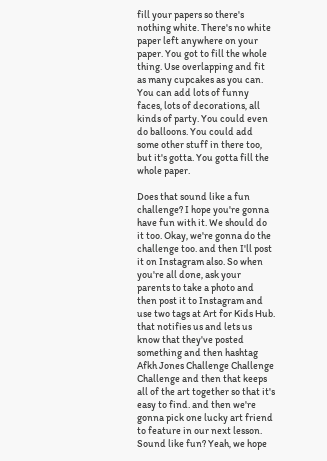fill your papers so there's nothing white. There's no white paper left anywhere on your paper. You got to fill the whole thing. Use overlapping and fit as many cupcakes as you can. You can add lots of funny faces, lots of decorations, all kinds of party. You could even do balloons. You could add some other stuff in there too, but it's gotta. You gotta fill the whole paper.

Does that sound like a fun challenge? I hope you're gonna have fun with it. We should do it too. Okay, we're gonna do the challenge too. and then I'll post it on Instagram also. So when you're all done, ask your parents to take a photo and then post it to Instagram and use two tags at Art for Kids Hub. that notifies us and lets us know that they've posted something and then hashtag Afkh Jones Challenge Challenge Challenge and then that keeps all of the art together so that it's easy to find. and then we're gonna pick one lucky art friend to feature in our next lesson. Sound like fun? Yeah, we hope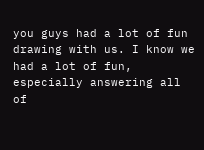you guys had a lot of fun drawing with us. I know we had a lot of fun, especially answering all of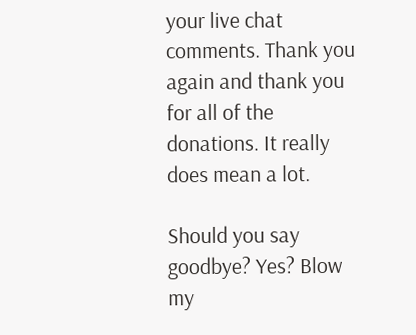your live chat comments. Thank you again and thank you for all of the donations. It really does mean a lot.

Should you say goodbye? Yes? Blow my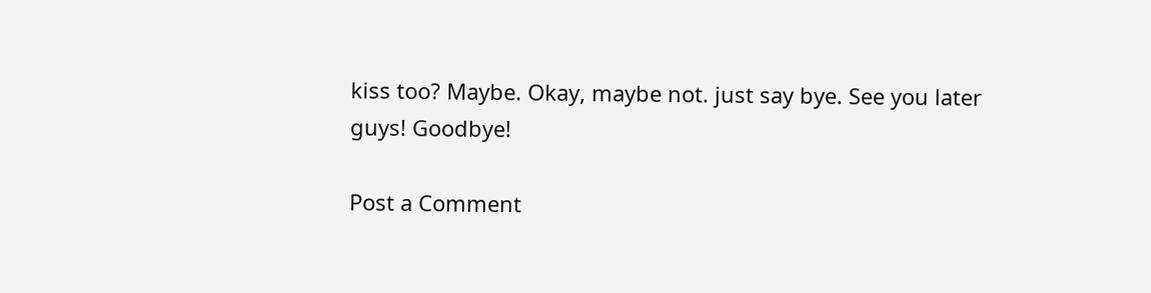kiss too? Maybe. Okay, maybe not. just say bye. See you later guys! Goodbye!

Post a Comment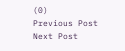(0)
Previous Post Next Post